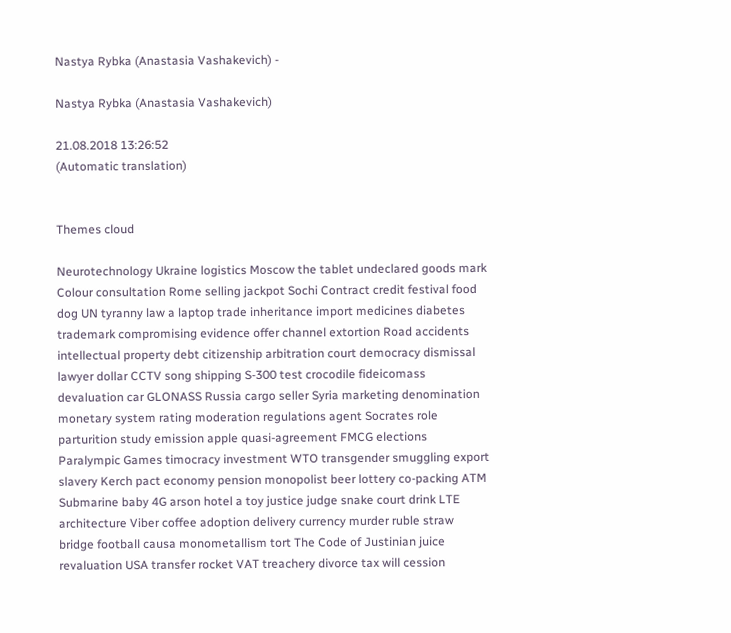Nastya Rybka (Anastasia Vashakevich) -

Nastya Rybka (Anastasia Vashakevich)

21.08.2018 13:26:52
(Automatic translation)


Themes cloud

Neurotechnology Ukraine logistics Moscow the tablet undeclared goods mark Colour consultation Rome selling jackpot Sochi Contract credit festival food dog UN tyranny law a laptop trade inheritance import medicines diabetes trademark compromising evidence offer channel extortion Road accidents intellectual property debt citizenship arbitration court democracy dismissal lawyer dollar CCTV song shipping S-300 test crocodile fideicomass devaluation car GLONASS Russia cargo seller Syria marketing denomination monetary system rating moderation regulations agent Socrates role parturition study emission apple quasi-agreement FMCG elections Paralympic Games timocracy investment WTO transgender smuggling export slavery Kerch pact economy pension monopolist beer lottery co-packing ATM Submarine baby 4G arson hotel a toy justice judge snake court drink LTE architecture Viber coffee adoption delivery currency murder ruble straw bridge football causa monometallism tort The Code of Justinian juice revaluation USA transfer rocket VAT treachery divorce tax will cession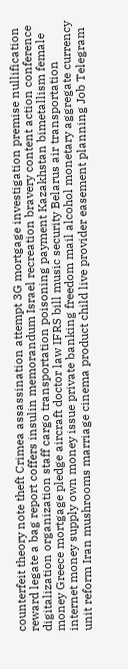counterfeit theory note theft Crimea assassination attempt 3G mortgage investigation premise nullification reward legate a bag report coffers insulin memorandum Israel recreation bravery content action conference digitalization organization staff cargo transportation poisoning payment Kazakhstan bimetallism female money Greece mortgage pledge aircraft doctor law IFRS bill music security Belarus air transportation internet money supply own money issue private banking freedom mail alcohol monetary aggregate currency unit reform Iran mushrooms marriage cinema product child live provider easement planning Job Telegram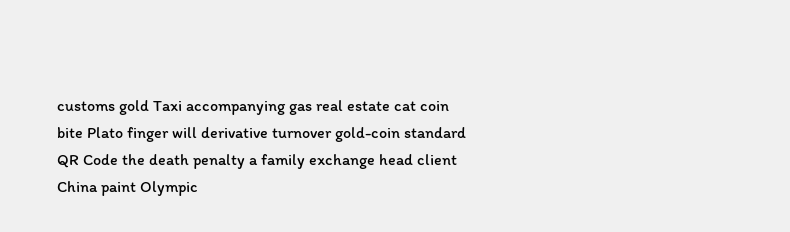customs gold Taxi accompanying gas real estate cat coin bite Plato finger will derivative turnover gold-coin standard QR Code the death penalty a family exchange head client China paint Olympic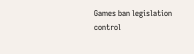Games ban legislation control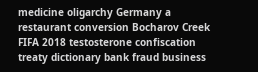medicine oligarchy Germany a restaurant conversion Bocharov Creek FIFA 2018 testosterone confiscation treaty dictionary bank fraud business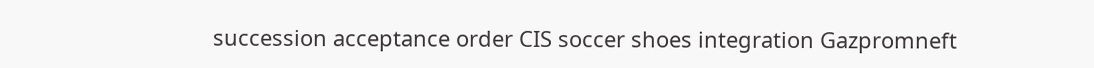succession acceptance order CIS soccer shoes integration Gazpromneft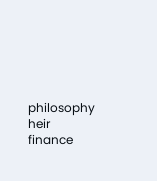philosophy heir finance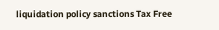liquidation policy sanctions Tax Free